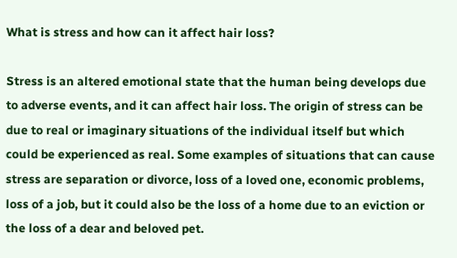What is stress and how can it affect hair loss?

Stress is an altered emotional state that the human being develops due to adverse events, and it can affect hair loss. The origin of stress can be due to real or imaginary situations of the individual itself but which could be experienced as real. Some examples of situations that can cause stress are separation or divorce, loss of a loved one, economic problems, loss of a job, but it could also be the loss of a home due to an eviction or the loss of a dear and beloved pet.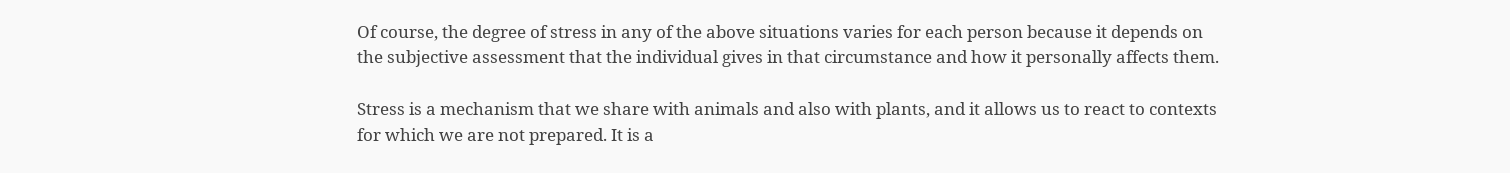Of course, the degree of stress in any of the above situations varies for each person because it depends on the subjective assessment that the individual gives in that circumstance and how it personally affects them.

Stress is a mechanism that we share with animals and also with plants, and it allows us to react to contexts for which we are not prepared. It is a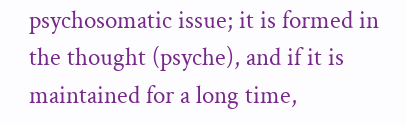psychosomatic issue; it is formed in the thought (psyche), and if it is maintained for a long time,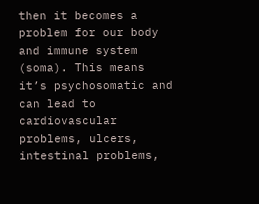then it becomes a problem for our body and immune system (soma). This means it’s psychosomatic and can lead to cardiovascular problems, ulcers, intestinal problems,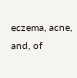eczema, acne, and, of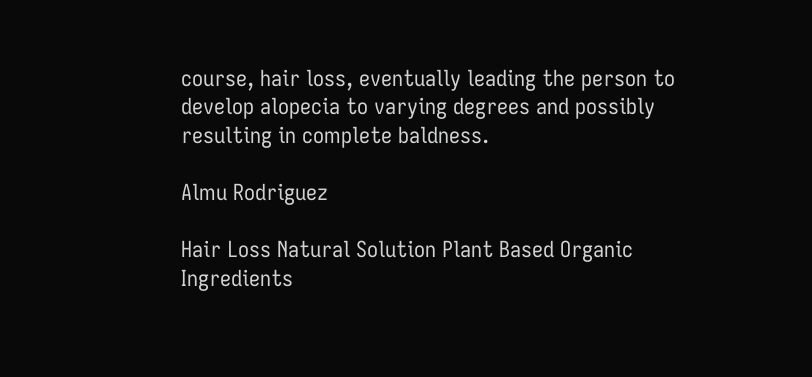course, hair loss, eventually leading the person to develop alopecia to varying degrees and possibly resulting in complete baldness.

Almu Rodriguez

Hair Loss Natural Solution Plant Based Organic Ingredients